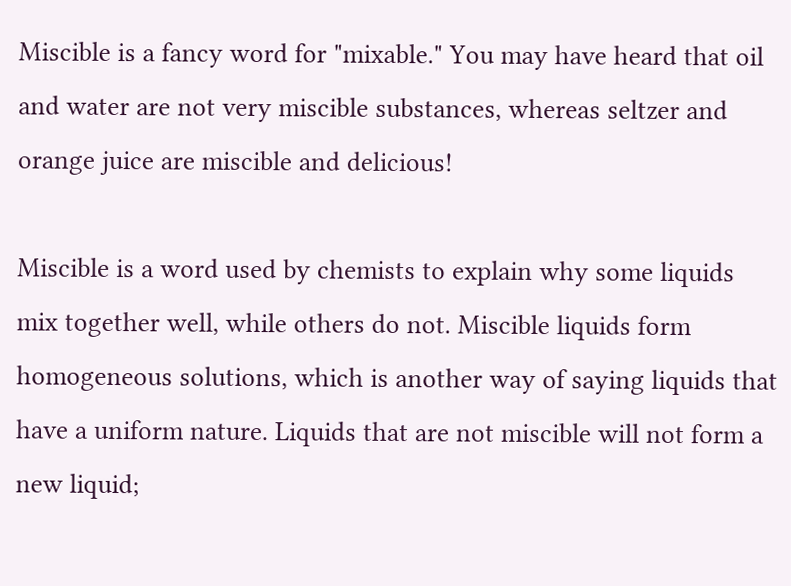Miscible is a fancy word for "mixable." You may have heard that oil and water are not very miscible substances, whereas seltzer and orange juice are miscible and delicious!

Miscible is a word used by chemists to explain why some liquids mix together well, while others do not. Miscible liquids form homogeneous solutions, which is another way of saying liquids that have a uniform nature. Liquids that are not miscible will not form a new liquid;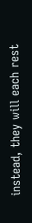instead, they will each rest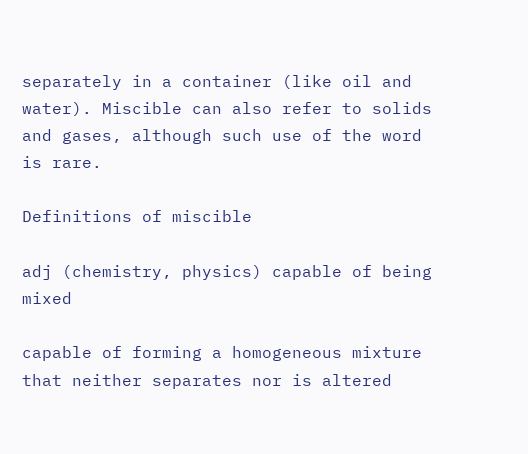separately in a container (like oil and water). Miscible can also refer to solids and gases, although such use of the word is rare.

Definitions of miscible

adj (chemistry, physics) capable of being mixed

capable of forming a homogeneous mixture that neither separates nor is altered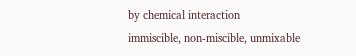by chemical interaction
immiscible, non-miscible, unmixable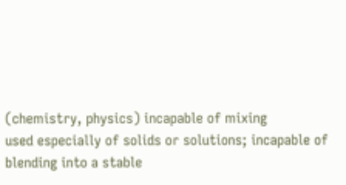(chemistry, physics) incapable of mixing
used especially of solids or solutions; incapable of blending into a stable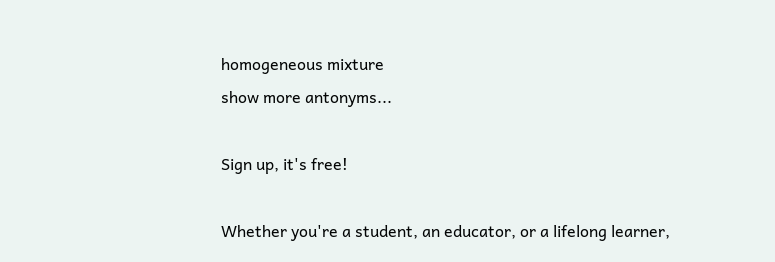homogeneous mixture
show more antonyms...

Sign up, it's free!

Whether you're a student, an educator, or a lifelong learner,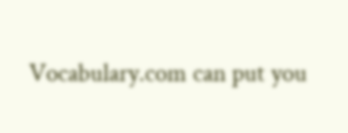Vocabulary.com can put you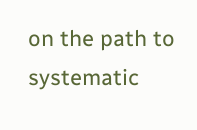on the path to systematic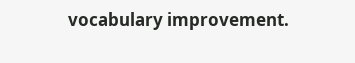vocabulary improvement.